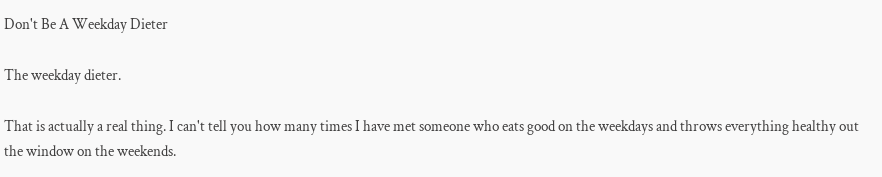Don't Be A Weekday Dieter

The weekday dieter.

That is actually a real thing. I can't tell you how many times I have met someone who eats good on the weekdays and throws everything healthy out the window on the weekends.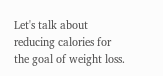Let's talk about reducing calories for the goal of weight loss.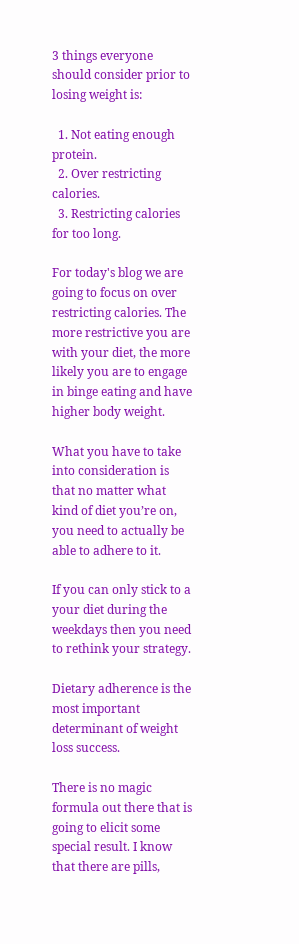3 things everyone should consider prior to losing weight is:

  1. Not eating enough protein.
  2. Over restricting calories.
  3. Restricting calories for too long.

For today's blog we are going to focus on over restricting calories. The more restrictive you are with your diet, the more likely you are to engage in binge eating and have higher body weight.

What you have to take into consideration is that no matter what kind of diet you’re on, you need to actually be able to adhere to it.

If you can only stick to a your diet during the weekdays then you need to rethink your strategy.

Dietary adherence is the most important determinant of weight loss success.

There is no magic formula out there that is going to elicit some special result. I know that there are pills,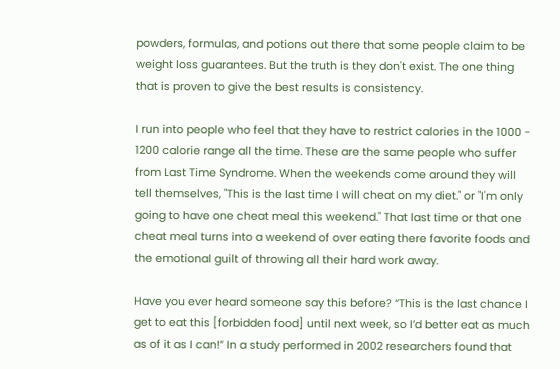powders, formulas, and potions out there that some people claim to be weight loss guarantees. But the truth is they don't exist. The one thing that is proven to give the best results is consistency.

I run into people who feel that they have to restrict calories in the 1000 - 1200 calorie range all the time. These are the same people who suffer from Last Time Syndrome. When the weekends come around they will tell themselves, "This is the last time I will cheat on my diet." or "I'm only going to have one cheat meal this weekend." That last time or that one cheat meal turns into a weekend of over eating there favorite foods and the emotional guilt of throwing all their hard work away.

Have you ever heard someone say this before? “This is the last chance I get to eat this [forbidden food] until next week, so I’d better eat as much as of it as I can!” In a study performed in 2002 researchers found that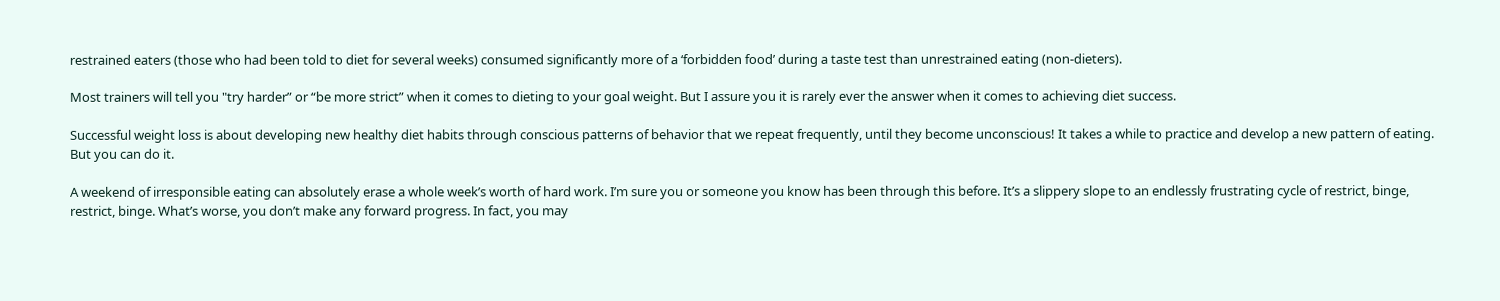restrained eaters (those who had been told to diet for several weeks) consumed significantly more of a ‘forbidden food’ during a taste test than unrestrained eating (non-dieters).

Most trainers will tell you "try harder” or “be more strict” when it comes to dieting to your goal weight. But I assure you it is rarely ever the answer when it comes to achieving diet success.

Successful weight loss is about developing new healthy diet habits through conscious patterns of behavior that we repeat frequently, until they become unconscious! It takes a while to practice and develop a new pattern of eating. But you can do it.

A weekend of irresponsible eating can absolutely erase a whole week’s worth of hard work. I’m sure you or someone you know has been through this before. It’s a slippery slope to an endlessly frustrating cycle of restrict, binge, restrict, binge. What’s worse, you don’t make any forward progress. In fact, you may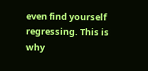even find yourself regressing. This is why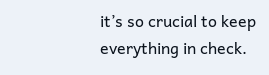it’s so crucial to keep everything in check.